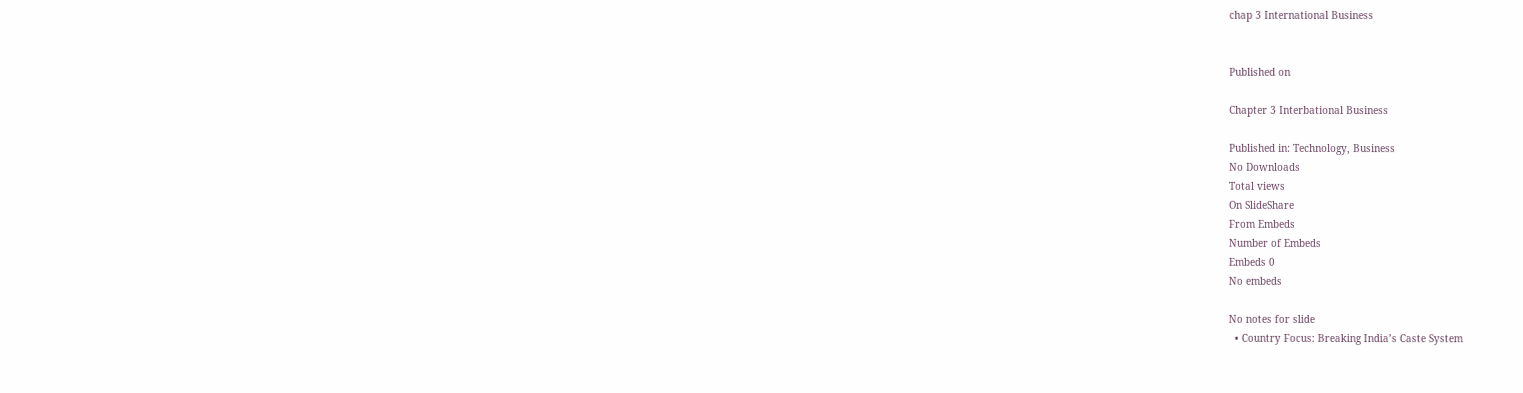chap 3 International Business


Published on

Chapter 3 Interbational Business

Published in: Technology, Business
No Downloads
Total views
On SlideShare
From Embeds
Number of Embeds
Embeds 0
No embeds

No notes for slide
  • Country Focus: Breaking India’s Caste System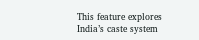This feature explores India’s caste system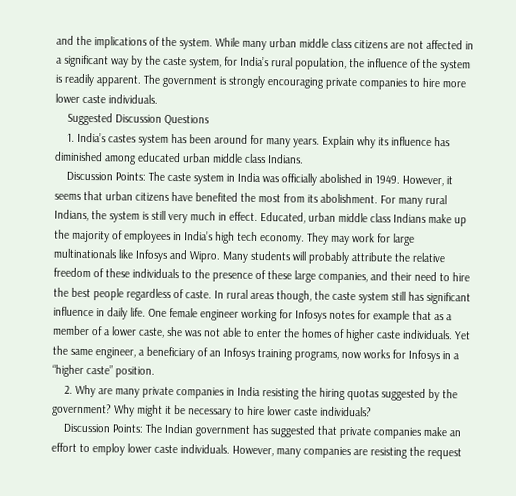and the implications of the system. While many urban middle class citizens are not affected in a significant way by the caste system, for India’s rural population, the influence of the system is readily apparent. The government is strongly encouraging private companies to hire more lower caste individuals.
    Suggested Discussion Questions
    1. India’s castes system has been around for many years. Explain why its influence has diminished among educated urban middle class Indians.
    Discussion Points: The caste system in India was officially abolished in 1949. However, it seems that urban citizens have benefited the most from its abolishment. For many rural Indians, the system is still very much in effect. Educated, urban middle class Indians make up the majority of employees in India’s high tech economy. They may work for large multinationals like Infosys and Wipro. Many students will probably attribute the relative freedom of these individuals to the presence of these large companies, and their need to hire the best people regardless of caste. In rural areas though, the caste system still has significant influence in daily life. One female engineer working for Infosys notes for example that as a member of a lower caste, she was not able to enter the homes of higher caste individuals. Yet the same engineer, a beneficiary of an Infosys training programs, now works for Infosys in a “higher caste” position.
    2. Why are many private companies in India resisting the hiring quotas suggested by the government? Why might it be necessary to hire lower caste individuals?
    Discussion Points: The Indian government has suggested that private companies make an effort to employ lower caste individuals. However, many companies are resisting the request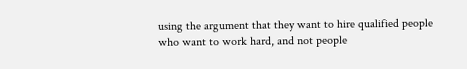using the argument that they want to hire qualified people who want to work hard, and not people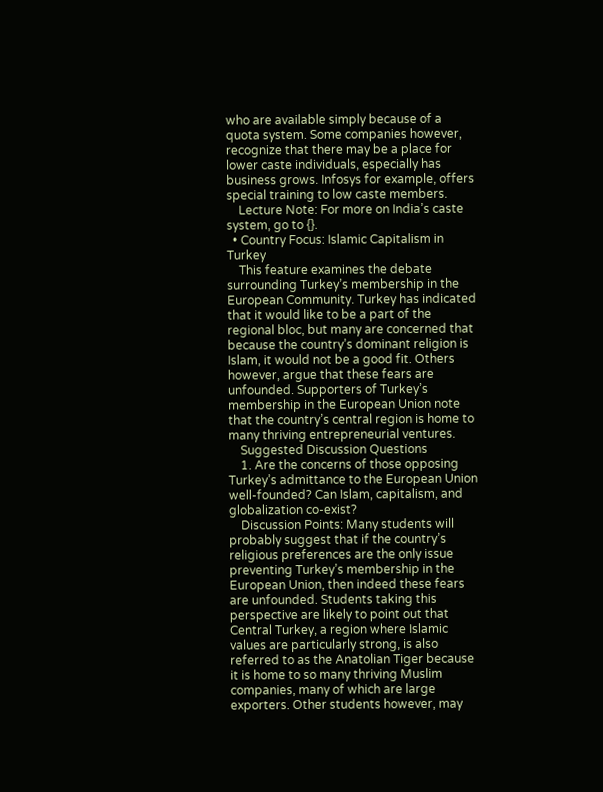who are available simply because of a quota system. Some companies however, recognize that there may be a place for lower caste individuals, especially has business grows. Infosys for example, offers special training to low caste members.
    Lecture Note: For more on India’s caste system, go to {}.
  • Country Focus: Islamic Capitalism in Turkey
    This feature examines the debate surrounding Turkey’s membership in the European Community. Turkey has indicated that it would like to be a part of the regional bloc, but many are concerned that because the country’s dominant religion is Islam, it would not be a good fit. Others however, argue that these fears are unfounded. Supporters of Turkey’s membership in the European Union note that the country’s central region is home to many thriving entrepreneurial ventures.
    Suggested Discussion Questions
    1. Are the concerns of those opposing Turkey’s admittance to the European Union well-founded? Can Islam, capitalism, and globalization co-exist?
    Discussion Points: Many students will probably suggest that if the country’s religious preferences are the only issue preventing Turkey’s membership in the European Union, then indeed these fears are unfounded. Students taking this perspective are likely to point out that Central Turkey, a region where Islamic values are particularly strong, is also referred to as the Anatolian Tiger because it is home to so many thriving Muslim companies, many of which are large exporters. Other students however, may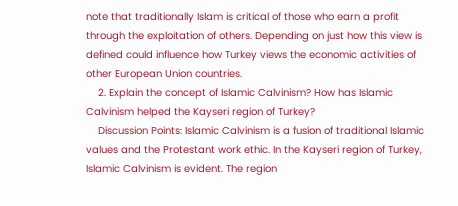note that traditionally Islam is critical of those who earn a profit through the exploitation of others. Depending on just how this view is defined could influence how Turkey views the economic activities of other European Union countries.
    2. Explain the concept of Islamic Calvinism? How has Islamic Calvinism helped the Kayseri region of Turkey?
    Discussion Points: Islamic Calvinism is a fusion of traditional Islamic values and the Protestant work ethic. In the Kayseri region of Turkey, Islamic Calvinism is evident. The region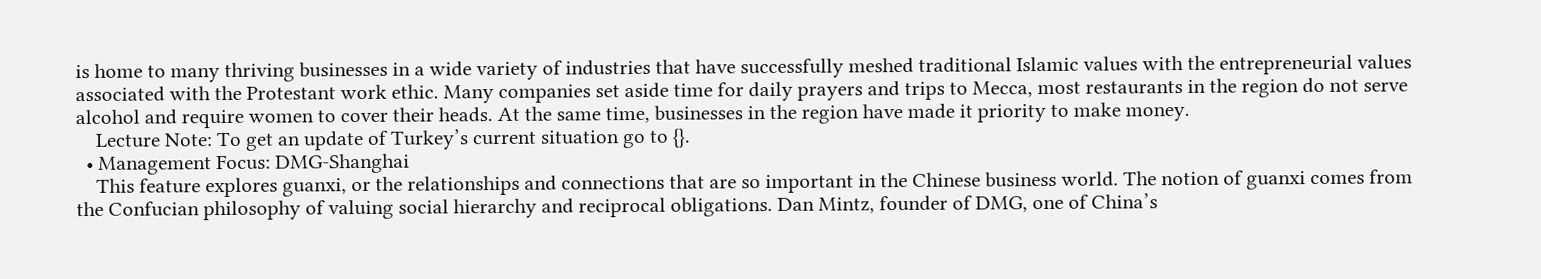is home to many thriving businesses in a wide variety of industries that have successfully meshed traditional Islamic values with the entrepreneurial values associated with the Protestant work ethic. Many companies set aside time for daily prayers and trips to Mecca, most restaurants in the region do not serve alcohol and require women to cover their heads. At the same time, businesses in the region have made it priority to make money.
    Lecture Note: To get an update of Turkey’s current situation go to {}.
  • Management Focus: DMG-Shanghai
    This feature explores guanxi, or the relationships and connections that are so important in the Chinese business world. The notion of guanxi comes from the Confucian philosophy of valuing social hierarchy and reciprocal obligations. Dan Mintz, founder of DMG, one of China’s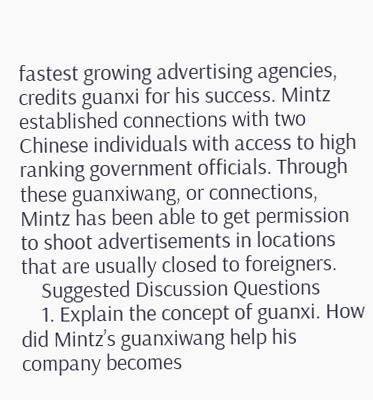fastest growing advertising agencies, credits guanxi for his success. Mintz established connections with two Chinese individuals with access to high ranking government officials. Through these guanxiwang, or connections, Mintz has been able to get permission to shoot advertisements in locations that are usually closed to foreigners.
    Suggested Discussion Questions
    1. Explain the concept of guanxi. How did Mintz’s guanxiwang help his company becomes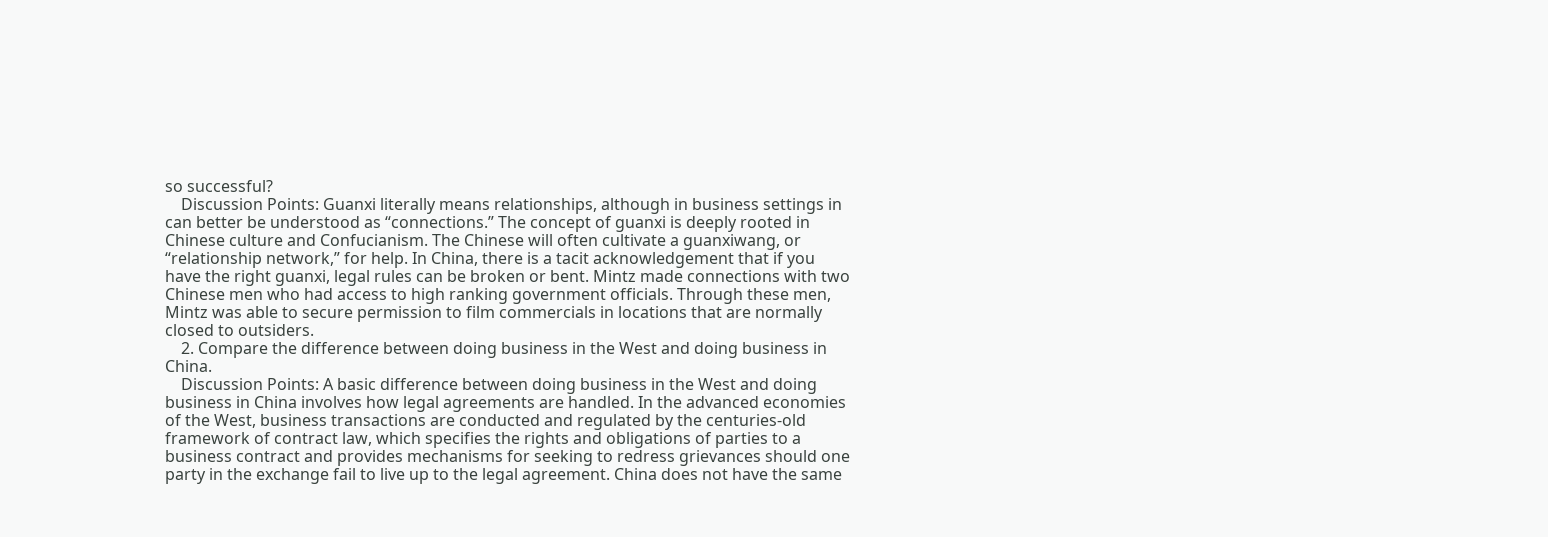so successful?
    Discussion Points: Guanxi literally means relationships, although in business settings in can better be understood as “connections.” The concept of guanxi is deeply rooted in Chinese culture and Confucianism. The Chinese will often cultivate a guanxiwang, or “relationship network,” for help. In China, there is a tacit acknowledgement that if you have the right guanxi, legal rules can be broken or bent. Mintz made connections with two Chinese men who had access to high ranking government officials. Through these men, Mintz was able to secure permission to film commercials in locations that are normally closed to outsiders.
    2. Compare the difference between doing business in the West and doing business in China.
    Discussion Points: A basic difference between doing business in the West and doing business in China involves how legal agreements are handled. In the advanced economies of the West, business transactions are conducted and regulated by the centuries-old framework of contract law, which specifies the rights and obligations of parties to a business contract and provides mechanisms for seeking to redress grievances should one party in the exchange fail to live up to the legal agreement. China does not have the same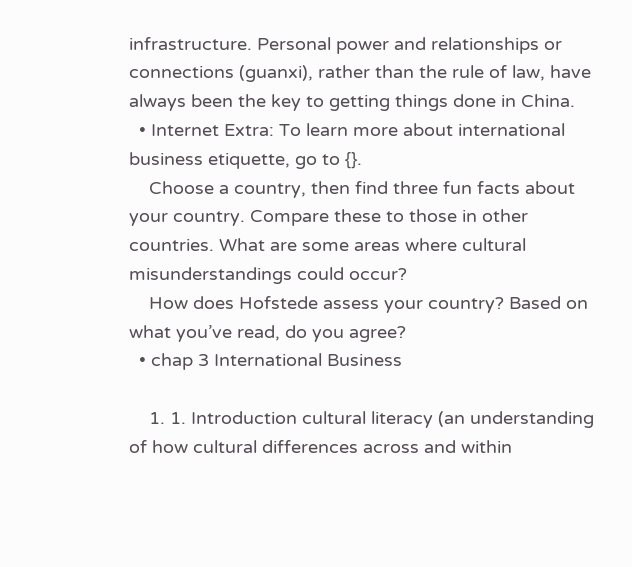infrastructure. Personal power and relationships or connections (guanxi), rather than the rule of law, have always been the key to getting things done in China.
  • Internet Extra: To learn more about international business etiquette, go to {}.
    Choose a country, then find three fun facts about your country. Compare these to those in other countries. What are some areas where cultural misunderstandings could occur?
    How does Hofstede assess your country? Based on what you’ve read, do you agree?
  • chap 3 International Business

    1. 1. Introduction cultural literacy (an understanding of how cultural differences across and within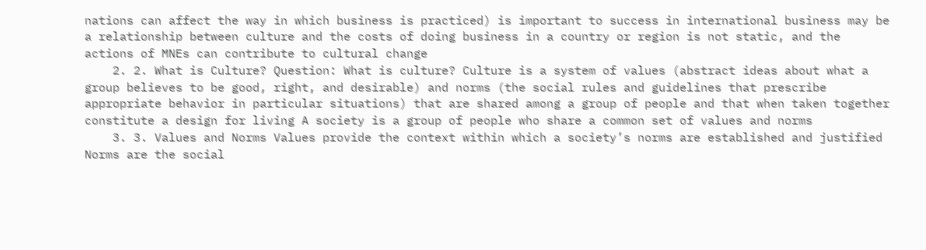nations can affect the way in which business is practiced) is important to success in international business may be a relationship between culture and the costs of doing business in a country or region is not static, and the actions of MNEs can contribute to cultural change
    2. 2. What is Culture? Question: What is culture? Culture is a system of values (abstract ideas about what a group believes to be good, right, and desirable) and norms (the social rules and guidelines that prescribe appropriate behavior in particular situations) that are shared among a group of people and that when taken together constitute a design for living A society is a group of people who share a common set of values and norms
    3. 3. Values and Norms Values provide the context within which a society’s norms are established and justified Norms are the social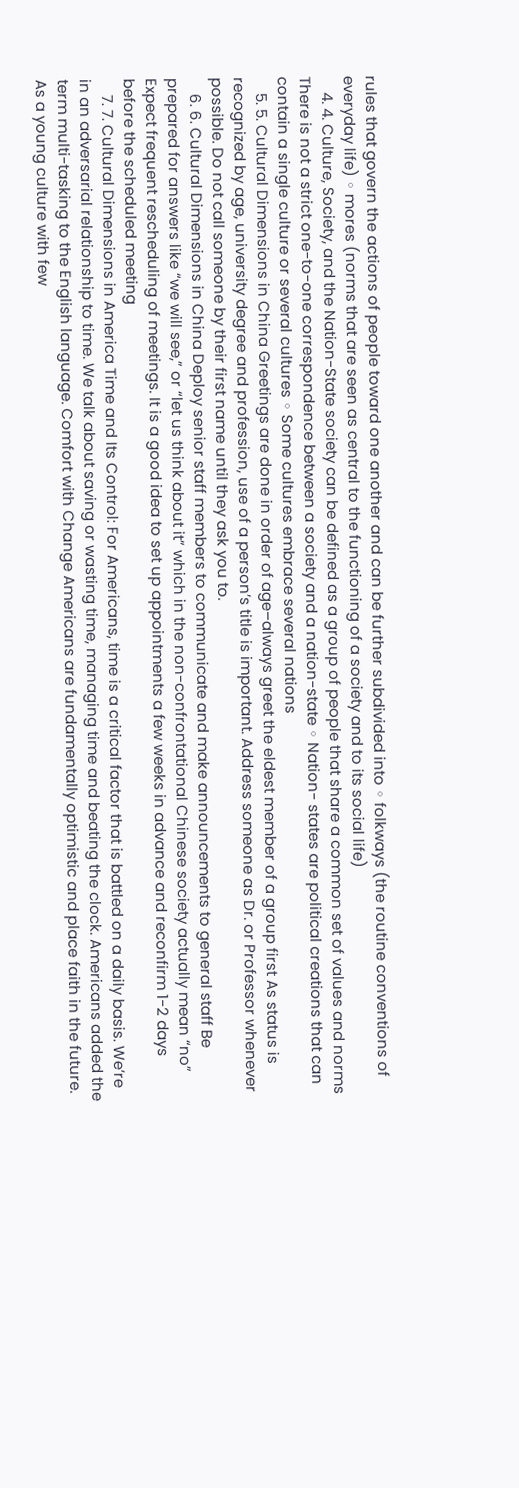rules that govern the actions of people toward one another and can be further subdivided into ◦ folkways (the routine conventions of everyday life) ◦ mores (norms that are seen as central to the functioning of a society and to its social life)
    4. 4. Culture, Society, and the Nation-State society can be defined as a group of people that share a common set of values and norms There is not a strict one-to-one correspondence between a society and a nation-state ◦ Nation- states are political creations that can contain a single culture or several cultures ◦ Some cultures embrace several nations
    5. 5. Cultural Dimensions in China Greetings are done in order of age–always greet the eldest member of a group first As status is recognized by age, university degree and profession, use of a person’s title is important. Address someone as Dr. or Professor whenever possible. Do not call someone by their first name until they ask you to.
    6. 6. Cultural Dimensions in China Deploy senior staff members to communicate and make announcements to general staff Be prepared for answers like “we will see,” or “let us think about it” which in the non-confrontational Chinese society actually mean “no” Expect frequent rescheduling of meetings. It is a good idea to set up appointments a few weeks in advance and reconfirm 1-2 days before the scheduled meeting
    7. 7. Cultural Dimensions in America Time and Its Control: For Americans, time is a critical factor that is battled on a daily basis. We’re in an adversarial relationship to time. We talk about saving or wasting time, managing time and beating the clock. Americans added the term multi-tasking to the English language. Comfort with Change Americans are fundamentally optimistic and place faith in the future. As a young culture with few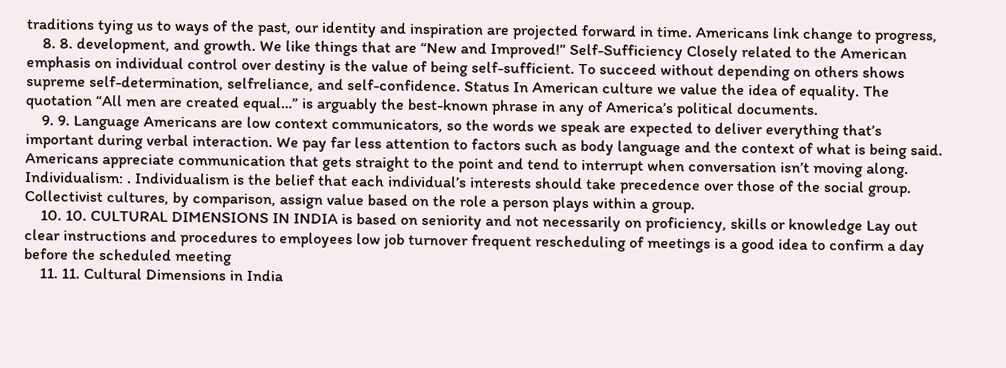traditions tying us to ways of the past, our identity and inspiration are projected forward in time. Americans link change to progress,
    8. 8. development, and growth. We like things that are “New and Improved!” Self-Sufficiency Closely related to the American emphasis on individual control over destiny is the value of being self-sufficient. To succeed without depending on others shows supreme self-determination, selfreliance, and self-confidence. Status In American culture we value the idea of equality. The quotation “All men are created equal…” is arguably the best-known phrase in any of America’s political documents.
    9. 9. Language Americans are low context communicators, so the words we speak are expected to deliver everything that’s important during verbal interaction. We pay far less attention to factors such as body language and the context of what is being said. Americans appreciate communication that gets straight to the point and tend to interrupt when conversation isn’t moving along. Individualism: . Individualism is the belief that each individual’s interests should take precedence over those of the social group. Collectivist cultures, by comparison, assign value based on the role a person plays within a group.
    10. 10. CULTURAL DIMENSIONS IN INDIA is based on seniority and not necessarily on proficiency, skills or knowledge Lay out clear instructions and procedures to employees low job turnover frequent rescheduling of meetings is a good idea to confirm a day before the scheduled meeting
    11. 11. Cultural Dimensions in India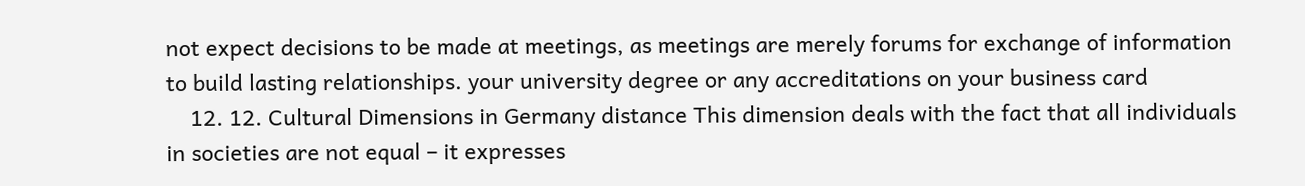not expect decisions to be made at meetings, as meetings are merely forums for exchange of information to build lasting relationships. your university degree or any accreditations on your business card
    12. 12. Cultural Dimensions in Germany distance This dimension deals with the fact that all individuals in societies are not equal – it expresses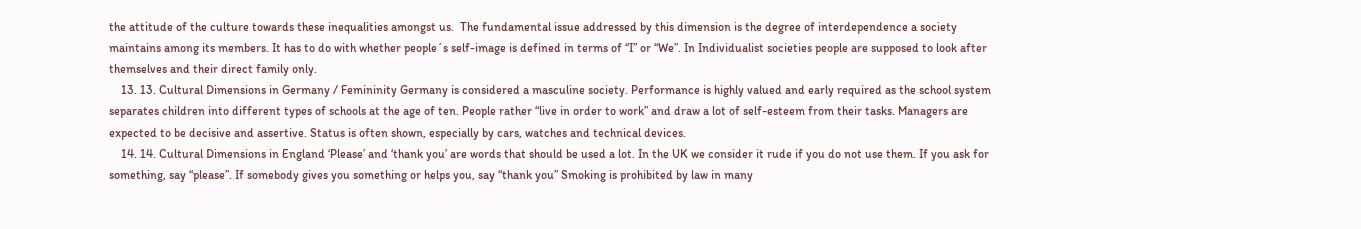the attitude of the culture towards these inequalities amongst us.  The fundamental issue addressed by this dimension is the degree of interdependence a society maintains among its members. It has to do with whether people´s self-image is defined in terms of “I” or “We”. In Individualist societies people are supposed to look after themselves and their direct family only.
    13. 13. Cultural Dimensions in Germany / Femininity Germany is considered a masculine society. Performance is highly valued and early required as the school system separates children into different types of schools at the age of ten. People rather “live in order to work” and draw a lot of self-esteem from their tasks. Managers are expected to be decisive and assertive. Status is often shown, especially by cars, watches and technical devices.
    14. 14. Cultural Dimensions in England ‘Please’ and ‘thank you’ are words that should be used a lot. In the UK we consider it rude if you do not use them. If you ask for something, say “please”. If somebody gives you something or helps you, say “thank you” Smoking is prohibited by law in many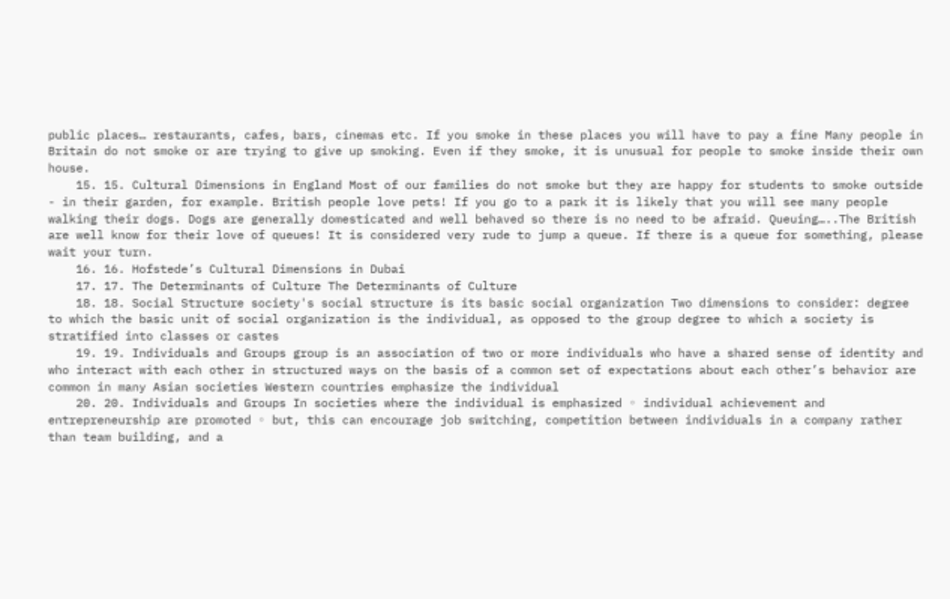public places… restaurants, cafes, bars, cinemas etc. If you smoke in these places you will have to pay a fine Many people in Britain do not smoke or are trying to give up smoking. Even if they smoke, it is unusual for people to smoke inside their own house.
    15. 15. Cultural Dimensions in England Most of our families do not smoke but they are happy for students to smoke outside - in their garden, for example. British people love pets! If you go to a park it is likely that you will see many people walking their dogs. Dogs are generally domesticated and well behaved so there is no need to be afraid. Queuing…..The British are well know for their love of queues! It is considered very rude to jump a queue. If there is a queue for something, please wait your turn.
    16. 16. Hofstede’s Cultural Dimensions in Dubai
    17. 17. The Determinants of Culture The Determinants of Culture
    18. 18. Social Structure society's social structure is its basic social organization Two dimensions to consider: degree to which the basic unit of social organization is the individual, as opposed to the group degree to which a society is stratified into classes or castes
    19. 19. Individuals and Groups group is an association of two or more individuals who have a shared sense of identity and who interact with each other in structured ways on the basis of a common set of expectations about each other’s behavior are common in many Asian societies Western countries emphasize the individual
    20. 20. Individuals and Groups In societies where the individual is emphasized ◦ individual achievement and entrepreneurship are promoted ◦ but, this can encourage job switching, competition between individuals in a company rather than team building, and a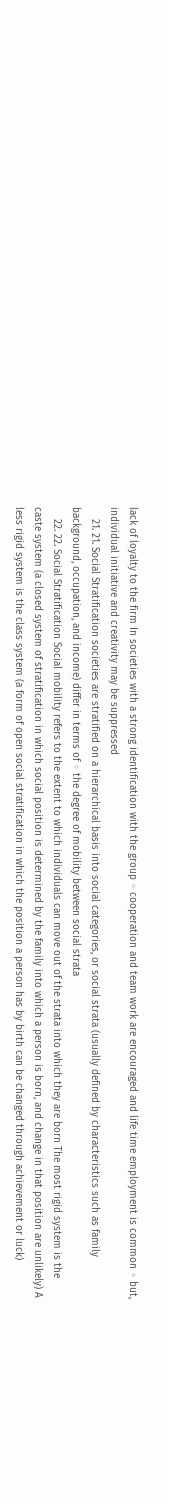lack of loyalty to the firm In societies with a strong identification with the group ◦ cooperation and team work are encouraged and life time employment is common ◦ but, individual initiative and creativity may be suppressed
    21. 21. Social Stratification societies are stratified on a hierarchical basis into social categories, or social strata (usually defined by characteristics such as family background, occupation, and income) differ in terms of ◦ the degree of mobility between social strata
    22. 22. Social Stratification Social mobility refers to the extent to which individuals can move out of the strata into which they are born The most rigid system is the caste system (a closed system of stratification in which social position is determined by the family into which a person is born, and change in that position are unlikely) A less rigid system is the class system (a form of open social stratification in which the position a person has by birth can be changed through achievement or luck)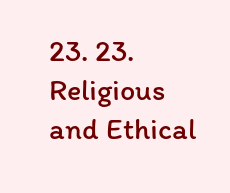23. 23. Religious and Ethical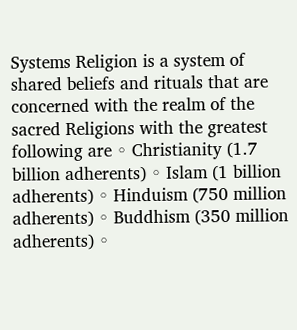Systems Religion is a system of shared beliefs and rituals that are concerned with the realm of the sacred Religions with the greatest following are ◦ Christianity (1.7 billion adherents) ◦ Islam (1 billion adherents) ◦ Hinduism (750 million adherents) ◦ Buddhism (350 million adherents) ◦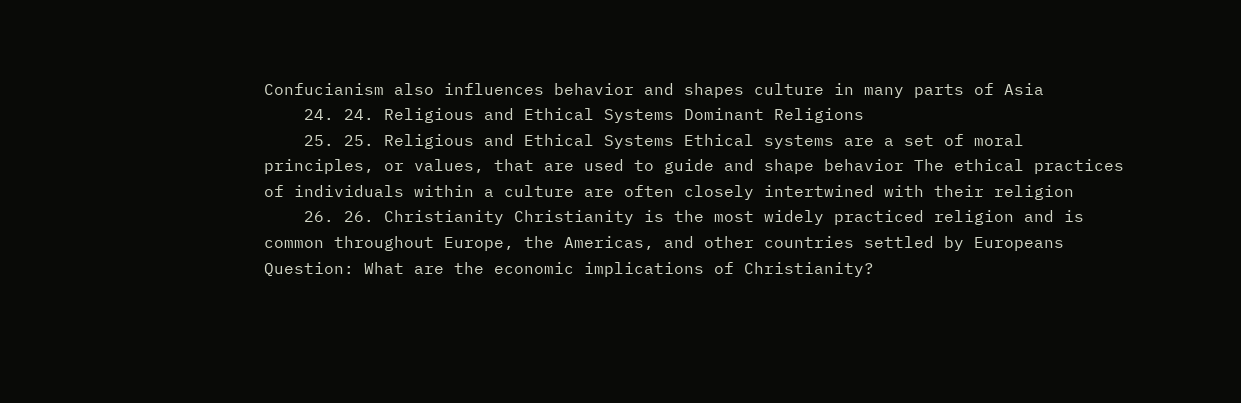Confucianism also influences behavior and shapes culture in many parts of Asia
    24. 24. Religious and Ethical Systems Dominant Religions
    25. 25. Religious and Ethical Systems Ethical systems are a set of moral principles, or values, that are used to guide and shape behavior The ethical practices of individuals within a culture are often closely intertwined with their religion
    26. 26. Christianity Christianity is the most widely practiced religion and is common throughout Europe, the Americas, and other countries settled by Europeans Question: What are the economic implications of Christianity?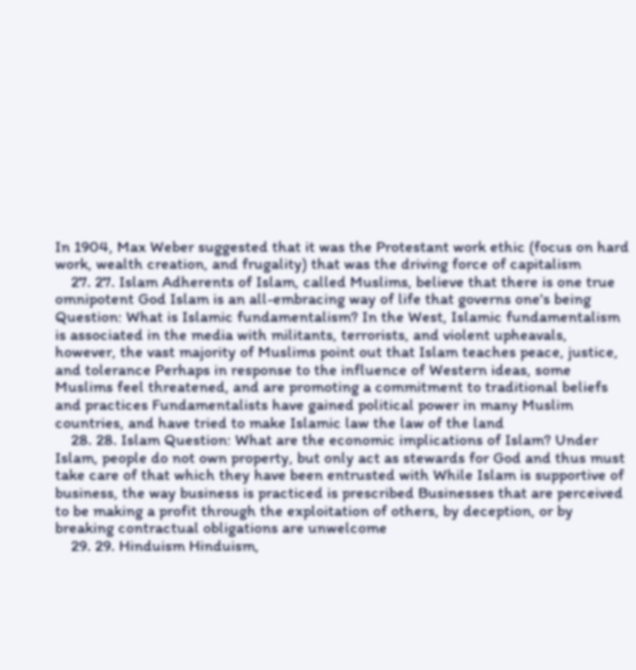In 1904, Max Weber suggested that it was the Protestant work ethic (focus on hard work, wealth creation, and frugality) that was the driving force of capitalism
    27. 27. Islam Adherents of Islam, called Muslims, believe that there is one true omnipotent God Islam is an all-embracing way of life that governs one's being Question: What is Islamic fundamentalism? In the West, Islamic fundamentalism is associated in the media with militants, terrorists, and violent upheavals, however, the vast majority of Muslims point out that Islam teaches peace, justice, and tolerance Perhaps in response to the influence of Western ideas, some Muslims feel threatened, and are promoting a commitment to traditional beliefs and practices Fundamentalists have gained political power in many Muslim countries, and have tried to make Islamic law the law of the land
    28. 28. Islam Question: What are the economic implications of Islam? Under Islam, people do not own property, but only act as stewards for God and thus must take care of that which they have been entrusted with While Islam is supportive of business, the way business is practiced is prescribed Businesses that are perceived to be making a profit through the exploitation of others, by deception, or by breaking contractual obligations are unwelcome
    29. 29. Hinduism Hinduism,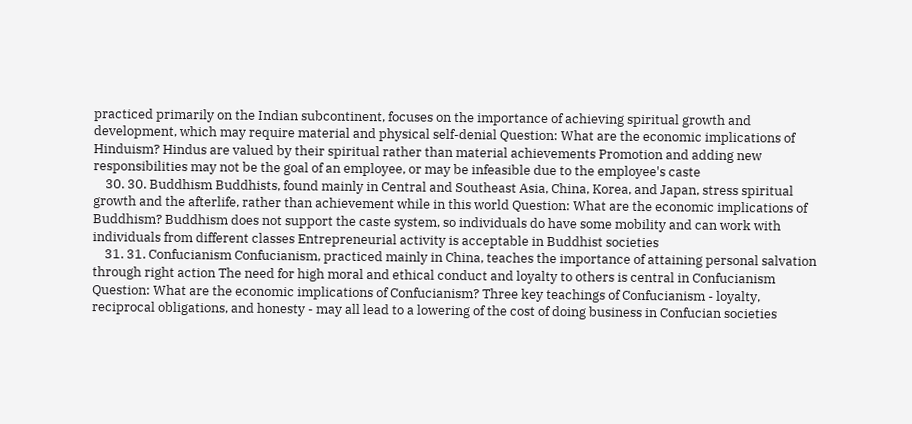practiced primarily on the Indian subcontinent, focuses on the importance of achieving spiritual growth and development, which may require material and physical self-denial Question: What are the economic implications of Hinduism? Hindus are valued by their spiritual rather than material achievements Promotion and adding new responsibilities may not be the goal of an employee, or may be infeasible due to the employee's caste
    30. 30. Buddhism Buddhists, found mainly in Central and Southeast Asia, China, Korea, and Japan, stress spiritual growth and the afterlife, rather than achievement while in this world Question: What are the economic implications of Buddhism? Buddhism does not support the caste system, so individuals do have some mobility and can work with individuals from different classes Entrepreneurial activity is acceptable in Buddhist societies
    31. 31. Confucianism Confucianism, practiced mainly in China, teaches the importance of attaining personal salvation through right action The need for high moral and ethical conduct and loyalty to others is central in Confucianism Question: What are the economic implications of Confucianism? Three key teachings of Confucianism - loyalty, reciprocal obligations, and honesty - may all lead to a lowering of the cost of doing business in Confucian societies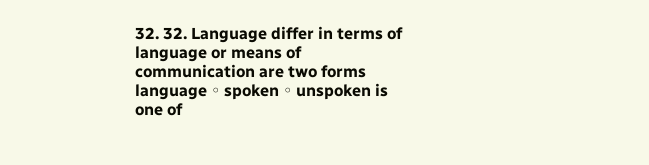32. 32. Language differ in terms of language or means of communication are two forms language ◦ spoken ◦ unspoken is one of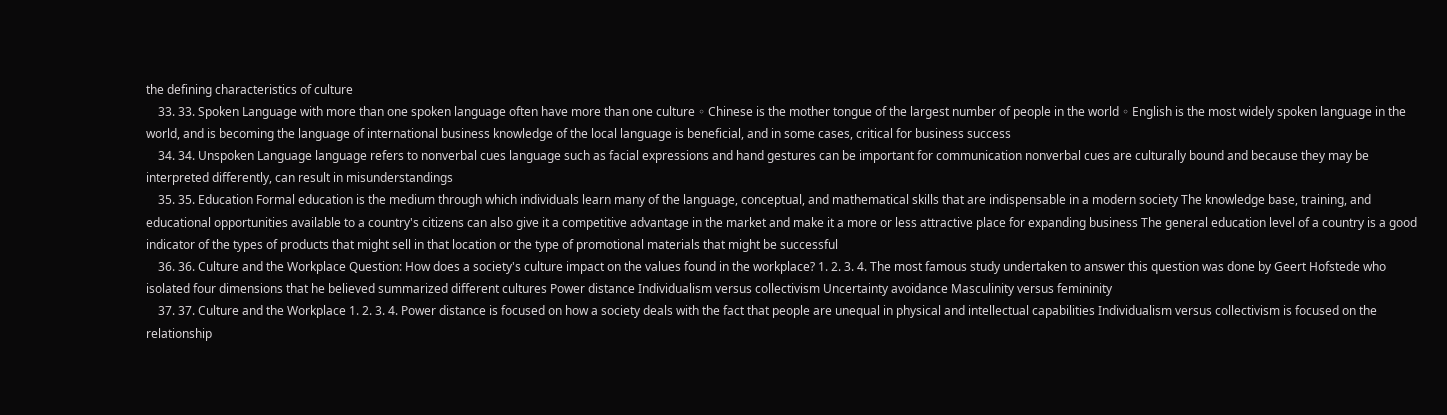the defining characteristics of culture
    33. 33. Spoken Language with more than one spoken language often have more than one culture ◦ Chinese is the mother tongue of the largest number of people in the world ◦ English is the most widely spoken language in the world, and is becoming the language of international business knowledge of the local language is beneficial, and in some cases, critical for business success
    34. 34. Unspoken Language language refers to nonverbal cues language such as facial expressions and hand gestures can be important for communication nonverbal cues are culturally bound and because they may be interpreted differently, can result in misunderstandings
    35. 35. Education Formal education is the medium through which individuals learn many of the language, conceptual, and mathematical skills that are indispensable in a modern society The knowledge base, training, and educational opportunities available to a country's citizens can also give it a competitive advantage in the market and make it a more or less attractive place for expanding business The general education level of a country is a good indicator of the types of products that might sell in that location or the type of promotional materials that might be successful
    36. 36. Culture and the Workplace Question: How does a society's culture impact on the values found in the workplace? 1. 2. 3. 4. The most famous study undertaken to answer this question was done by Geert Hofstede who isolated four dimensions that he believed summarized different cultures Power distance Individualism versus collectivism Uncertainty avoidance Masculinity versus femininity
    37. 37. Culture and the Workplace 1. 2. 3. 4. Power distance is focused on how a society deals with the fact that people are unequal in physical and intellectual capabilities Individualism versus collectivism is focused on the relationship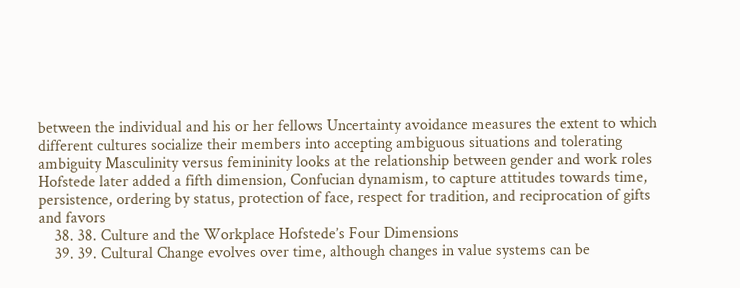between the individual and his or her fellows Uncertainty avoidance measures the extent to which different cultures socialize their members into accepting ambiguous situations and tolerating ambiguity Masculinity versus femininity looks at the relationship between gender and work roles Hofstede later added a fifth dimension, Confucian dynamism, to capture attitudes towards time, persistence, ordering by status, protection of face, respect for tradition, and reciprocation of gifts and favors
    38. 38. Culture and the Workplace Hofstede’s Four Dimensions
    39. 39. Cultural Change evolves over time, although changes in value systems can be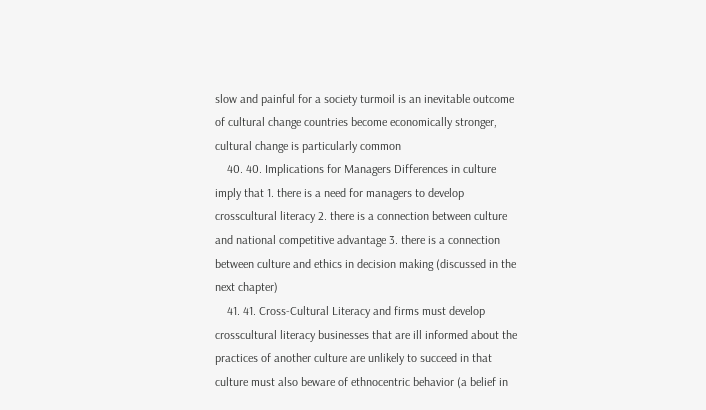slow and painful for a society turmoil is an inevitable outcome of cultural change countries become economically stronger, cultural change is particularly common
    40. 40. Implications for Managers Differences in culture imply that 1. there is a need for managers to develop crosscultural literacy 2. there is a connection between culture and national competitive advantage 3. there is a connection between culture and ethics in decision making (discussed in the next chapter)
    41. 41. Cross-Cultural Literacy and firms must develop crosscultural literacy businesses that are ill informed about the practices of another culture are unlikely to succeed in that culture must also beware of ethnocentric behavior (a belief in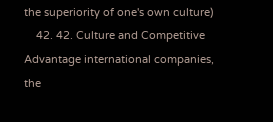the superiority of one's own culture)
    42. 42. Culture and Competitive Advantage international companies, the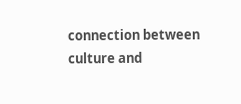connection between culture and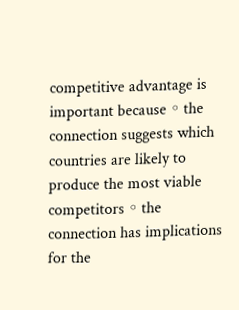competitive advantage is important because ◦ the connection suggests which countries are likely to produce the most viable competitors ◦ the connection has implications for the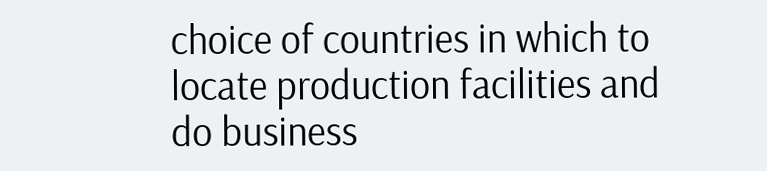choice of countries in which to locate production facilities and do business